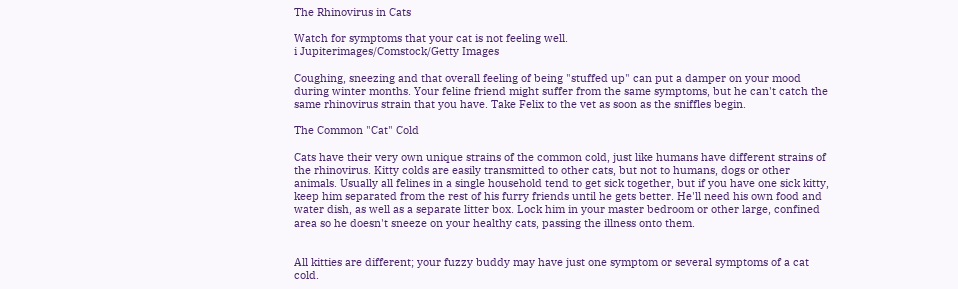The Rhinovirus in Cats

Watch for symptoms that your cat is not feeling well.
i Jupiterimages/Comstock/Getty Images

Coughing, sneezing and that overall feeling of being "stuffed up" can put a damper on your mood during winter months. Your feline friend might suffer from the same symptoms, but he can't catch the same rhinovirus strain that you have. Take Felix to the vet as soon as the sniffles begin.

The Common "Cat" Cold

Cats have their very own unique strains of the common cold, just like humans have different strains of the rhinovirus. Kitty colds are easily transmitted to other cats, but not to humans, dogs or other animals. Usually all felines in a single household tend to get sick together, but if you have one sick kitty, keep him separated from the rest of his furry friends until he gets better. He'll need his own food and water dish, as well as a separate litter box. Lock him in your master bedroom or other large, confined area so he doesn't sneeze on your healthy cats, passing the illness onto them.


All kitties are different; your fuzzy buddy may have just one symptom or several symptoms of a cat cold.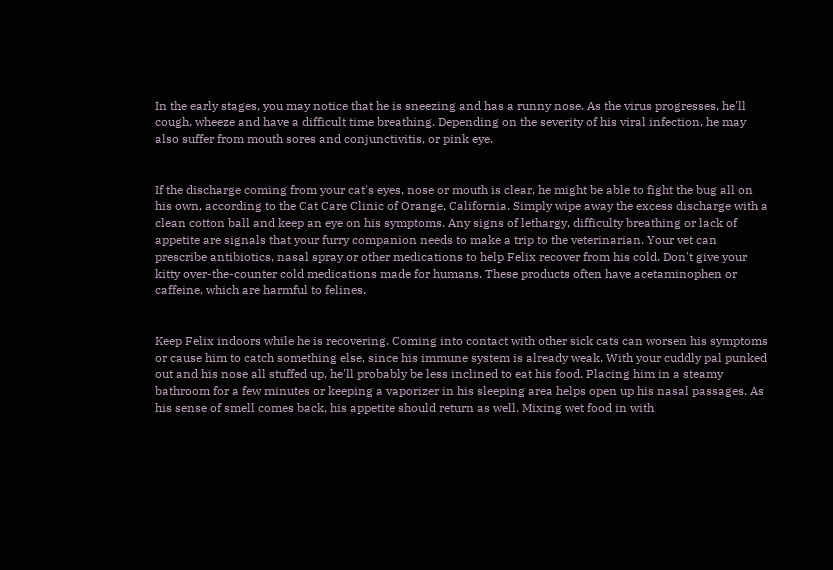In the early stages, you may notice that he is sneezing and has a runny nose. As the virus progresses, he'll cough, wheeze and have a difficult time breathing. Depending on the severity of his viral infection, he may also suffer from mouth sores and conjunctivitis, or pink eye.


If the discharge coming from your cat's eyes, nose or mouth is clear, he might be able to fight the bug all on his own, according to the Cat Care Clinic of Orange, California. Simply wipe away the excess discharge with a clean cotton ball and keep an eye on his symptoms. Any signs of lethargy, difficulty breathing or lack of appetite are signals that your furry companion needs to make a trip to the veterinarian. Your vet can prescribe antibiotics, nasal spray or other medications to help Felix recover from his cold. Don't give your kitty over-the-counter cold medications made for humans. These products often have acetaminophen or caffeine, which are harmful to felines.


Keep Felix indoors while he is recovering. Coming into contact with other sick cats can worsen his symptoms or cause him to catch something else, since his immune system is already weak. With your cuddly pal punked out and his nose all stuffed up, he'll probably be less inclined to eat his food. Placing him in a steamy bathroom for a few minutes or keeping a vaporizer in his sleeping area helps open up his nasal passages. As his sense of smell comes back, his appetite should return as well. Mixing wet food in with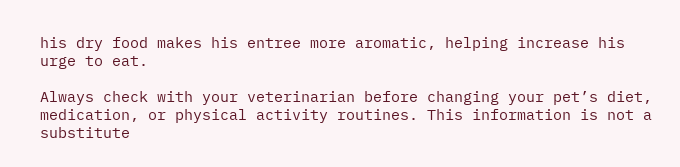his dry food makes his entree more aromatic, helping increase his urge to eat.

Always check with your veterinarian before changing your pet’s diet, medication, or physical activity routines. This information is not a substitute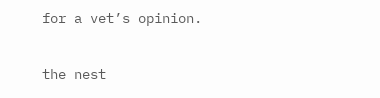for a vet’s opinion.

the nest